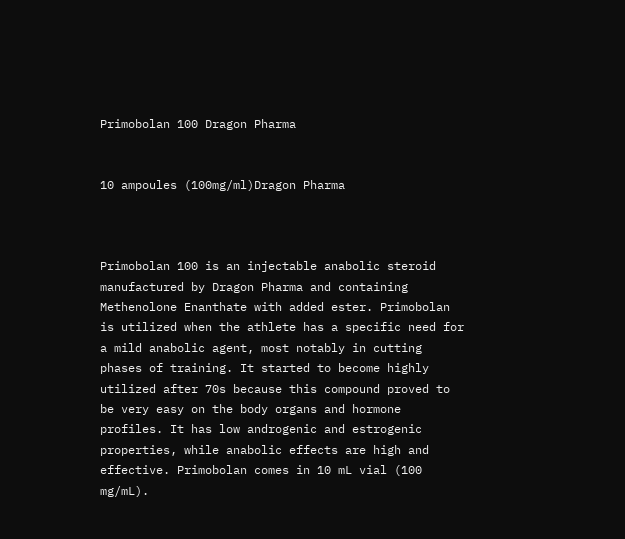Primobolan 100 Dragon Pharma


10 ampoules (100mg/ml)Dragon Pharma



Primobolan 100 is an injectable anabolic steroid manufactured by Dragon Pharma and containing Methenolone Enanthate with added ester. Primobolan is utilized when the athlete has a specific need for a mild anabolic agent, most notably in cutting phases of training. It started to become highly utilized after 70s because this compound proved to be very easy on the body organs and hormone profiles. It has low androgenic and estrogenic properties, while anabolic effects are high and effective. Primobolan comes in 10 mL vial (100 mg/mL).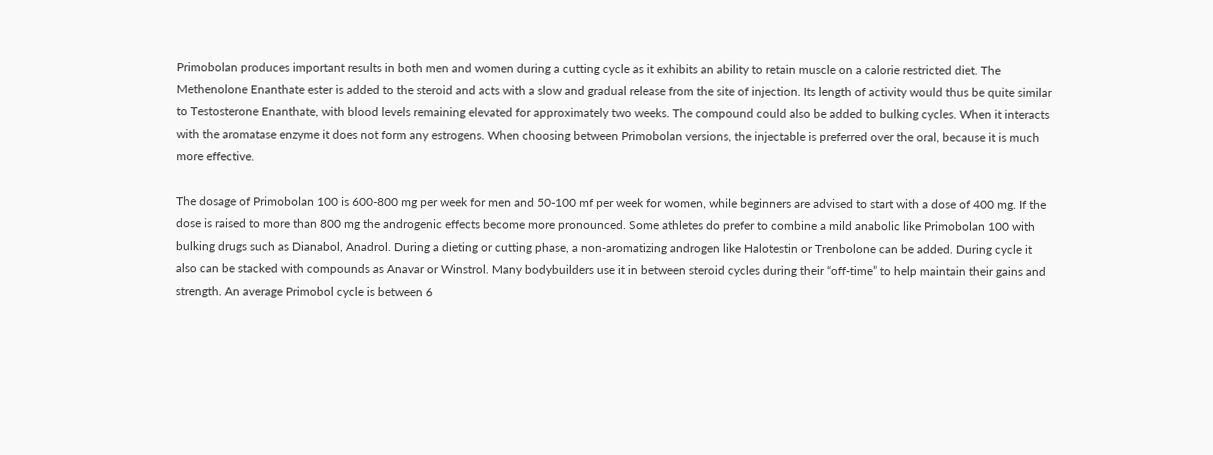Primobolan produces important results in both men and women during a cutting cycle as it exhibits an ability to retain muscle on a calorie restricted diet. The Methenolone Enanthate ester is added to the steroid and acts with a slow and gradual release from the site of injection. Its length of activity would thus be quite similar to Testosterone Enanthate, with blood levels remaining elevated for approximately two weeks. The compound could also be added to bulking cycles. When it interacts with the aromatase enzyme it does not form any estrogens. When choosing between Primobolan versions, the injectable is preferred over the oral, because it is much more effective.

The dosage of Primobolan 100 is 600-800 mg per week for men and 50-100 mf per week for women, while beginners are advised to start with a dose of 400 mg. If the dose is raised to more than 800 mg the androgenic effects become more pronounced. Some athletes do prefer to combine a mild anabolic like Primobolan 100 with bulking drugs such as Dianabol, Anadrol. During a dieting or cutting phase, a non-aromatizing androgen like Halotestin or Trenbolone can be added. During cycle it also can be stacked with compounds as Anavar or Winstrol. Many bodybuilders use it in between steroid cycles during their “off-time” to help maintain their gains and strength. An average Primobol cycle is between 6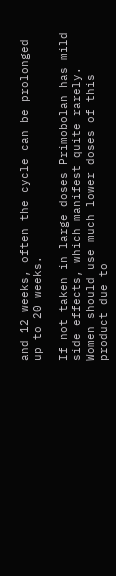and 12 weeks, often the cycle can be prolonged up to 20 weeks.

If not taken in large doses Primobolan has mild side effects, which manifest quite rarely. Women should use much lower doses of this product due to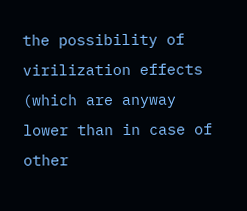the possibility of virilization effects (which are anyway lower than in case of other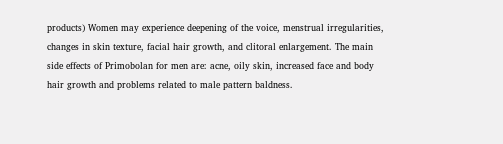products) Women may experience deepening of the voice, menstrual irregularities, changes in skin texture, facial hair growth, and clitoral enlargement. The main side effects of Primobolan for men are: acne, oily skin, increased face and body hair growth and problems related to male pattern baldness.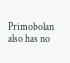Primobolan also has no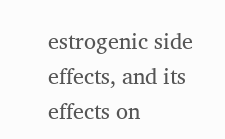estrogenic side effects, and its effects on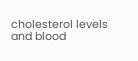cholesterol levels and blood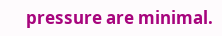pressure are minimal.